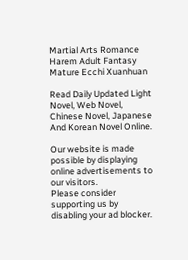Martial Arts Romance Harem Adult Fantasy Mature Ecchi Xuanhuan

Read Daily Updated Light Novel, Web Novel, Chinese Novel, Japanese And Korean Novel Online.

Our website is made possible by displaying online advertisements to our visitors.
Please consider supporting us by disabling your ad blocker.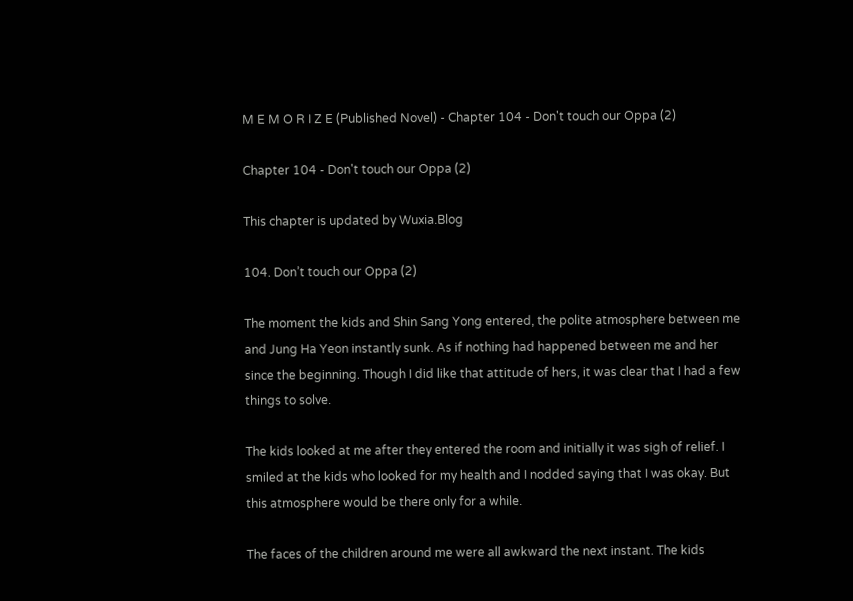M E M O R I Z E (Published Novel) - Chapter 104 - Don't touch our Oppa (2)

Chapter 104 - Don't touch our Oppa (2)

This chapter is updated by Wuxia.Blog

104. Don’t touch our Oppa (2)

The moment the kids and Shin Sang Yong entered, the polite atmosphere between me and Jung Ha Yeon instantly sunk. As if nothing had happened between me and her since the beginning. Though I did like that attitude of hers, it was clear that I had a few things to solve.

The kids looked at me after they entered the room and initially it was sigh of relief. I smiled at the kids who looked for my health and I nodded saying that I was okay. But this atmosphere would be there only for a while.

The faces of the children around me were all awkward the next instant. The kids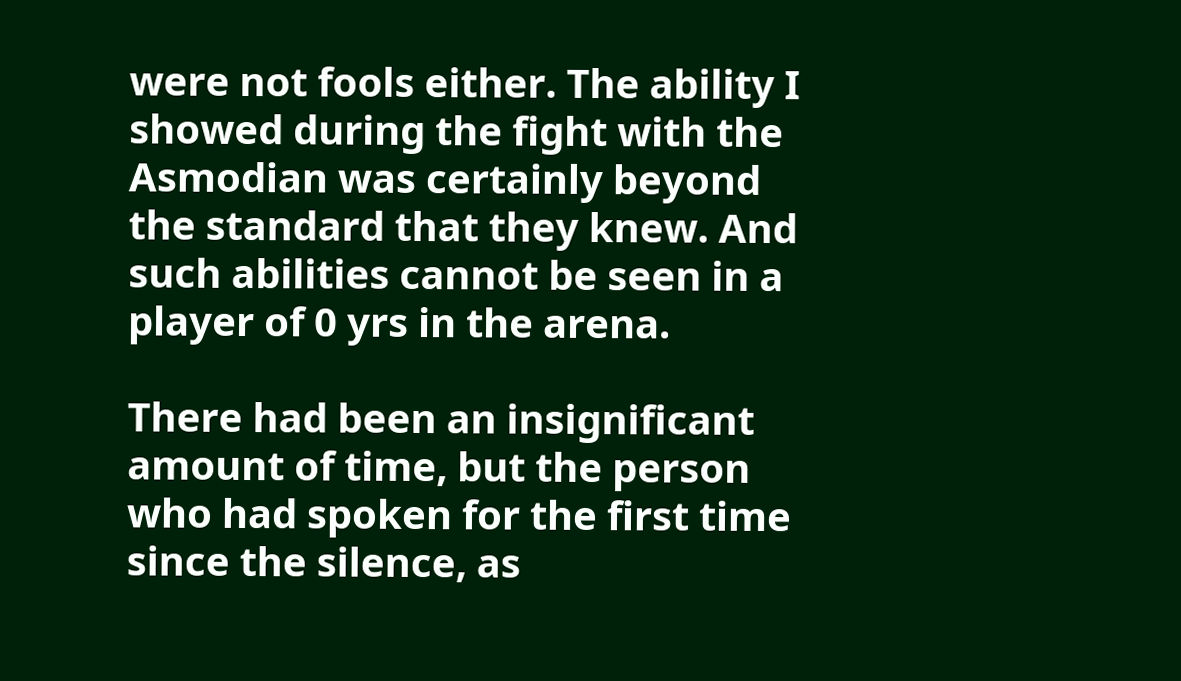were not fools either. The ability I showed during the fight with the Asmodian was certainly beyond the standard that they knew. And such abilities cannot be seen in a player of 0 yrs in the arena.

There had been an insignificant amount of time, but the person who had spoken for the first time since the silence, as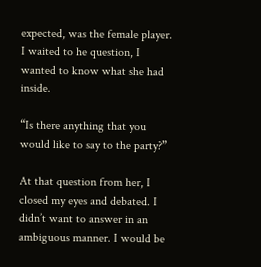expected, was the female player. I waited to he question, I wanted to know what she had inside.

“Is there anything that you would like to say to the party?”

At that question from her, I closed my eyes and debated. I didn’t want to answer in an ambiguous manner. I would be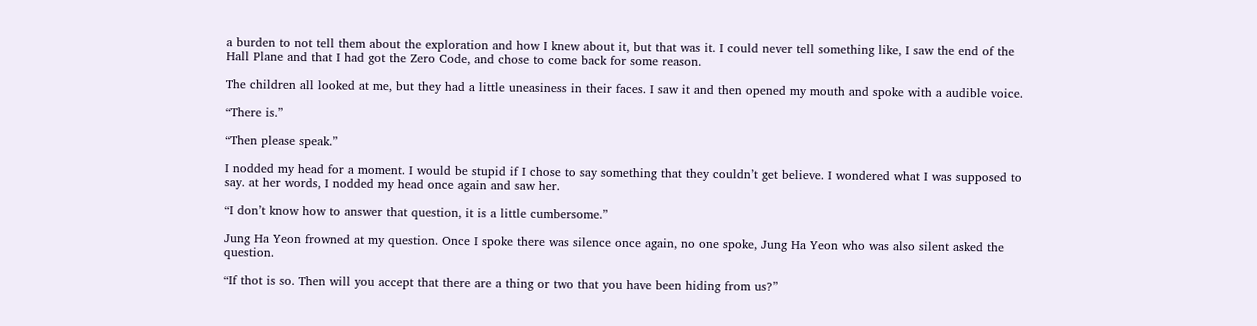a burden to not tell them about the exploration and how I knew about it, but that was it. I could never tell something like, I saw the end of the Hall Plane and that I had got the Zero Code, and chose to come back for some reason.

The children all looked at me, but they had a little uneasiness in their faces. I saw it and then opened my mouth and spoke with a audible voice.

“There is.”

“Then please speak.”

I nodded my head for a moment. I would be stupid if I chose to say something that they couldn’t get believe. I wondered what I was supposed to say. at her words, I nodded my head once again and saw her.

“I don’t know how to answer that question, it is a little cumbersome.”

Jung Ha Yeon frowned at my question. Once I spoke there was silence once again, no one spoke, Jung Ha Yeon who was also silent asked the question.

“If thot is so. Then will you accept that there are a thing or two that you have been hiding from us?”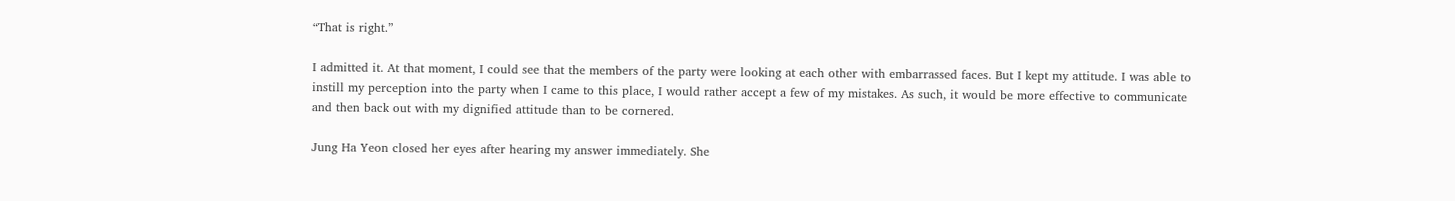“That is right.”

I admitted it. At that moment, I could see that the members of the party were looking at each other with embarrassed faces. But I kept my attitude. I was able to instill my perception into the party when I came to this place, I would rather accept a few of my mistakes. As such, it would be more effective to communicate and then back out with my dignified attitude than to be cornered.

Jung Ha Yeon closed her eyes after hearing my answer immediately. She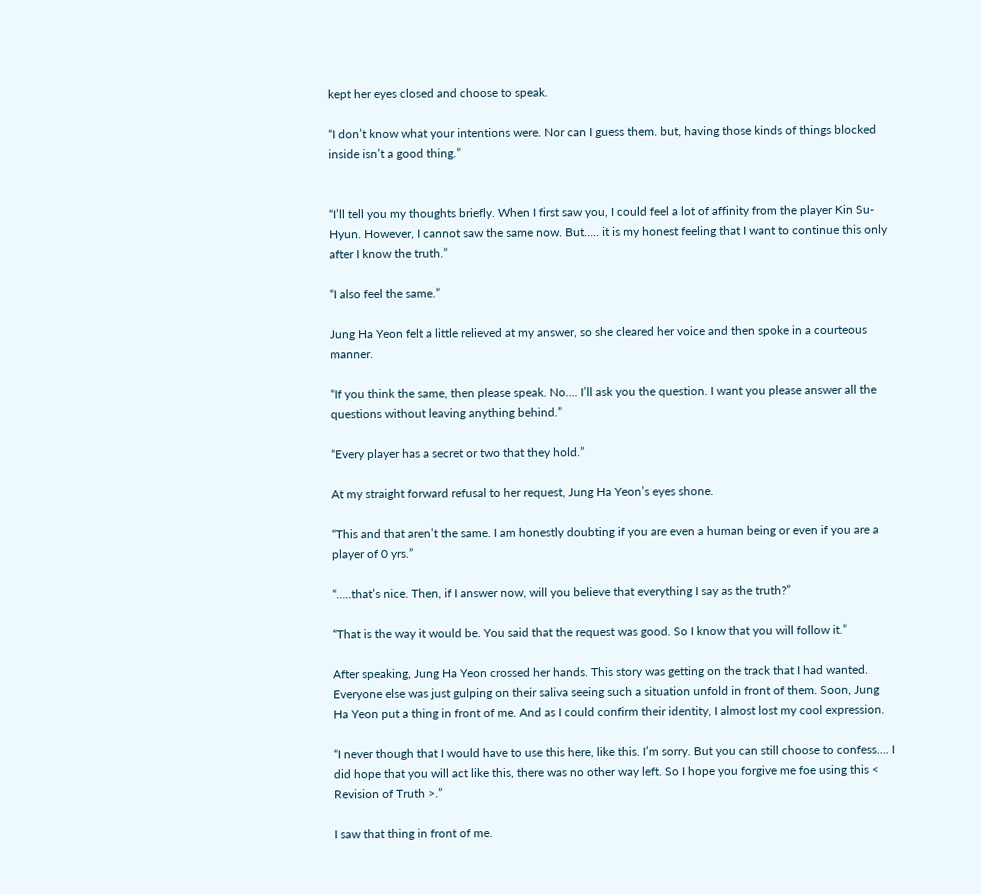kept her eyes closed and choose to speak.

“I don’t know what your intentions were. Nor can I guess them. but, having those kinds of things blocked inside isn’t a good thing.”


“I’ll tell you my thoughts briefly. When I first saw you, I could feel a lot of affinity from the player Kin Su-Hyun. However, I cannot saw the same now. But….. it is my honest feeling that I want to continue this only after I know the truth.”

“I also feel the same.”

Jung Ha Yeon felt a little relieved at my answer, so she cleared her voice and then spoke in a courteous manner.

“If you think the same, then please speak. No…. I’ll ask you the question. I want you please answer all the questions without leaving anything behind.”

“Every player has a secret or two that they hold.”

At my straight forward refusal to her request, Jung Ha Yeon’s eyes shone.

“This and that aren’t the same. I am honestly doubting if you are even a human being or even if you are a player of 0 yrs.”

“…..that’s nice. Then, if I answer now, will you believe that everything I say as the truth?”

“That is the way it would be. You said that the request was good. So I know that you will follow it.”

After speaking, Jung Ha Yeon crossed her hands. This story was getting on the track that I had wanted. Everyone else was just gulping on their saliva seeing such a situation unfold in front of them. Soon, Jung Ha Yeon put a thing in front of me. And as I could confirm their identity, I almost lost my cool expression.

“I never though that I would have to use this here, like this. I’m sorry. But you can still choose to confess…. I did hope that you will act like this, there was no other way left. So I hope you forgive me foe using this < Revision of Truth >.”

I saw that thing in front of me.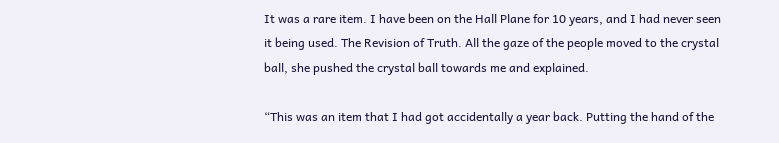It was a rare item. I have been on the Hall Plane for 10 years, and I had never seen it being used. The Revision of Truth. All the gaze of the people moved to the crystal ball, she pushed the crystal ball towards me and explained.

“This was an item that I had got accidentally a year back. Putting the hand of the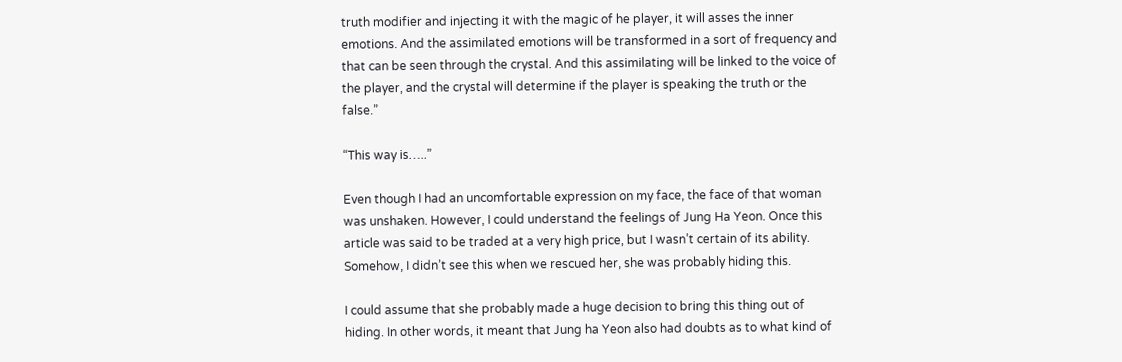truth modifier and injecting it with the magic of he player, it will asses the inner emotions. And the assimilated emotions will be transformed in a sort of frequency and that can be seen through the crystal. And this assimilating will be linked to the voice of the player, and the crystal will determine if the player is speaking the truth or the false.”

“This way is…..”

Even though I had an uncomfortable expression on my face, the face of that woman was unshaken. However, I could understand the feelings of Jung Ha Yeon. Once this article was said to be traded at a very high price, but I wasn’t certain of its ability. Somehow, I didn’t see this when we rescued her, she was probably hiding this.

I could assume that she probably made a huge decision to bring this thing out of hiding. In other words, it meant that Jung ha Yeon also had doubts as to what kind of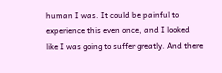human I was. It could be painful to experience this even once, and I looked like I was going to suffer greatly. And there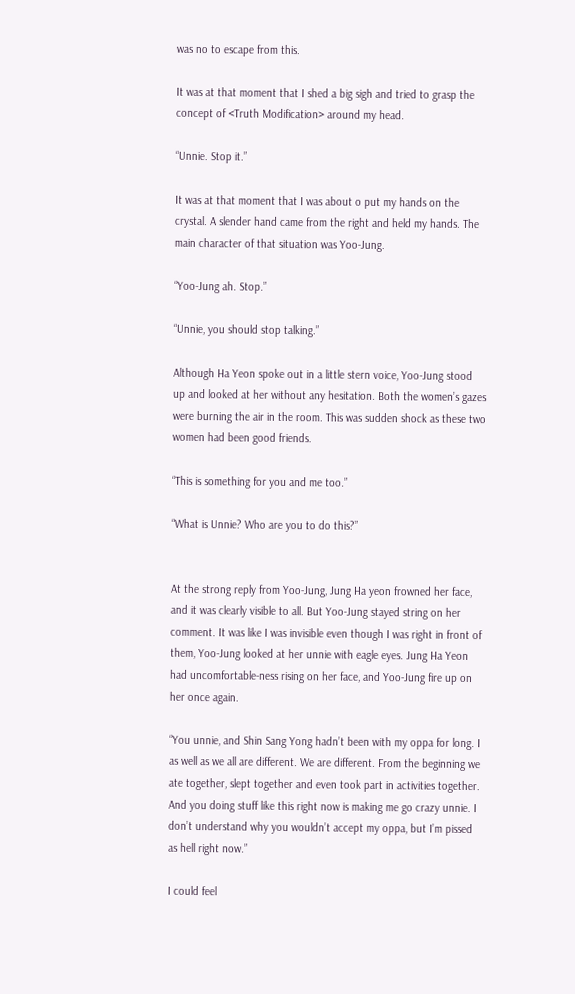was no to escape from this.

It was at that moment that I shed a big sigh and tried to grasp the concept of <Truth Modification> around my head.

“Unnie. Stop it.”

It was at that moment that I was about o put my hands on the crystal. A slender hand came from the right and held my hands. The main character of that situation was Yoo-Jung.

“Yoo-Jung ah. Stop.”

“Unnie, you should stop talking.”

Although Ha Yeon spoke out in a little stern voice, Yoo-Jung stood up and looked at her without any hesitation. Both the women’s gazes were burning the air in the room. This was sudden shock as these two women had been good friends.

“This is something for you and me too.”

“What is Unnie? Who are you to do this?”


At the strong reply from Yoo-Jung, Jung Ha yeon frowned her face, and it was clearly visible to all. But Yoo-Jung stayed string on her comment. It was like I was invisible even though I was right in front of them, Yoo-Jung looked at her unnie with eagle eyes. Jung Ha Yeon had uncomfortable-ness rising on her face, and Yoo-Jung fire up on her once again.

“You unnie, and Shin Sang Yong hadn’t been with my oppa for long. I as well as we all are different. We are different. From the beginning we ate together, slept together and even took part in activities together. And you doing stuff like this right now is making me go crazy unnie. I don’t understand why you wouldn’t accept my oppa, but I’m pissed as hell right now.”

I could feel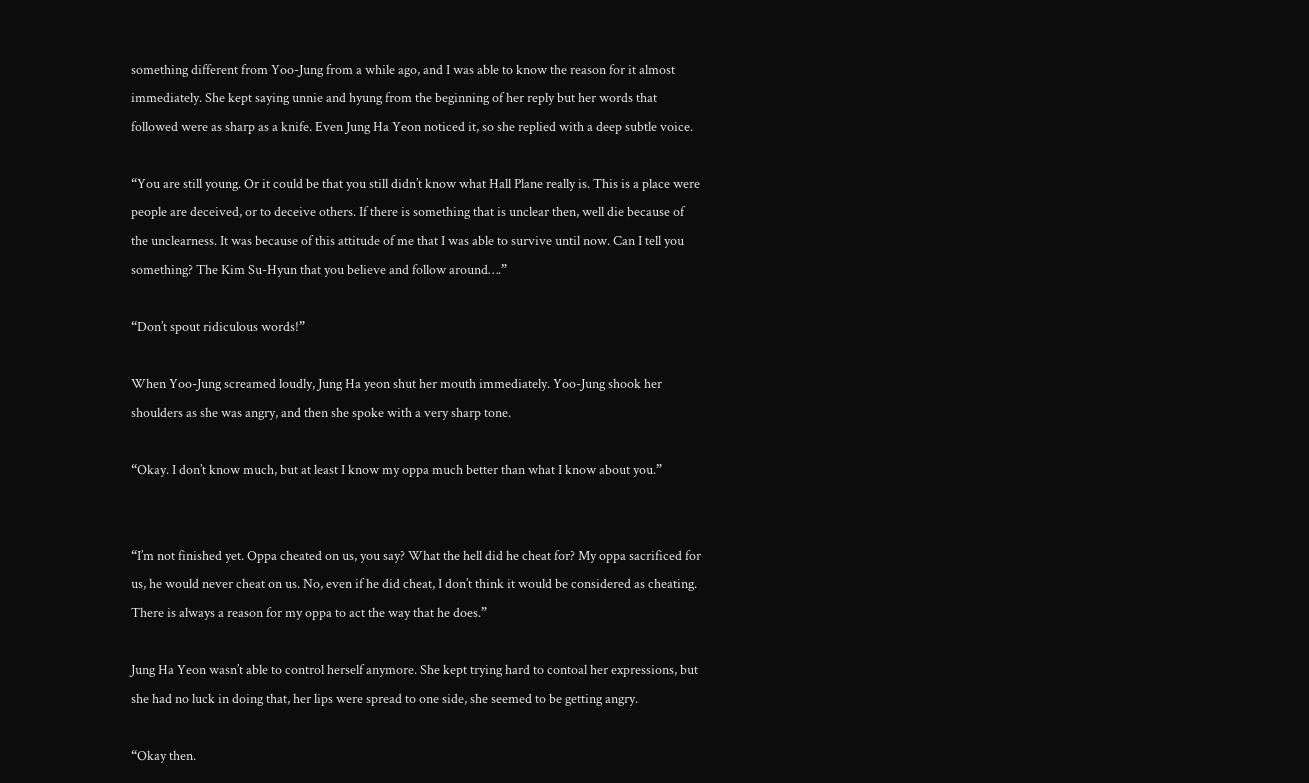something different from Yoo-Jung from a while ago, and I was able to know the reason for it almost immediately. She kept saying unnie and hyung from the beginning of her reply but her words that followed were as sharp as a knife. Even Jung Ha Yeon noticed it, so she replied with a deep subtle voice.

“You are still young. Or it could be that you still didn’t know what Hall Plane really is. This is a place were people are deceived, or to deceive others. If there is something that is unclear then, well die because of the unclearness. It was because of this attitude of me that I was able to survive until now. Can I tell you something? The Kim Su-Hyun that you believe and follow around….”

“Don’t spout ridiculous words!”

When Yoo-Jung screamed loudly, Jung Ha yeon shut her mouth immediately. Yoo-Jung shook her shoulders as she was angry, and then she spoke with a very sharp tone.

“Okay. I don’t know much, but at least I know my oppa much better than what I know about you.”


“I’m not finished yet. Oppa cheated on us, you say? What the hell did he cheat for? My oppa sacrificed for us, he would never cheat on us. No, even if he did cheat, I don’t think it would be considered as cheating. There is always a reason for my oppa to act the way that he does.”

Jung Ha Yeon wasn’t able to control herself anymore. She kept trying hard to contoal her expressions, but she had no luck in doing that, her lips were spread to one side, she seemed to be getting angry.

“Okay then.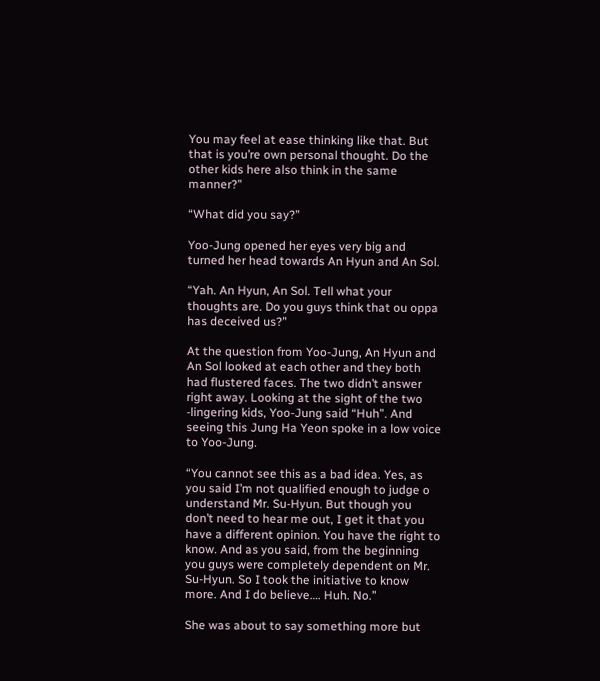You may feel at ease thinking like that. But that is you’re own personal thought. Do the other kids here also think in the same manner?”

“What did you say?”

Yoo-Jung opened her eyes very big and turned her head towards An Hyun and An Sol.

“Yah. An Hyun, An Sol. Tell what your thoughts are. Do you guys think that ou oppa has deceived us?”

At the question from Yoo-Jung, An Hyun and An Sol looked at each other and they both had flustered faces. The two didn’t answer right away. Looking at the sight of the two -lingering kids, Yoo-Jung said “Huh”. And seeing this Jung Ha Yeon spoke in a low voice to Yoo-Jung.

“You cannot see this as a bad idea. Yes, as you said I’m not qualified enough to judge o understand Mr. Su-Hyun. But though you don’t need to hear me out, I get it that you have a different opinion. You have the right to know. And as you said, from the beginning you guys were completely dependent on Mr. Su-Hyun. So I took the initiative to know more. And I do believe…. Huh. No.”

She was about to say something more but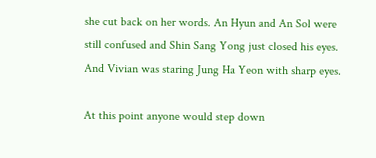she cut back on her words. An Hyun and An Sol were still confused and Shin Sang Yong just closed his eyes. And Vivian was staring Jung Ha Yeon with sharp eyes.

At this point anyone would step down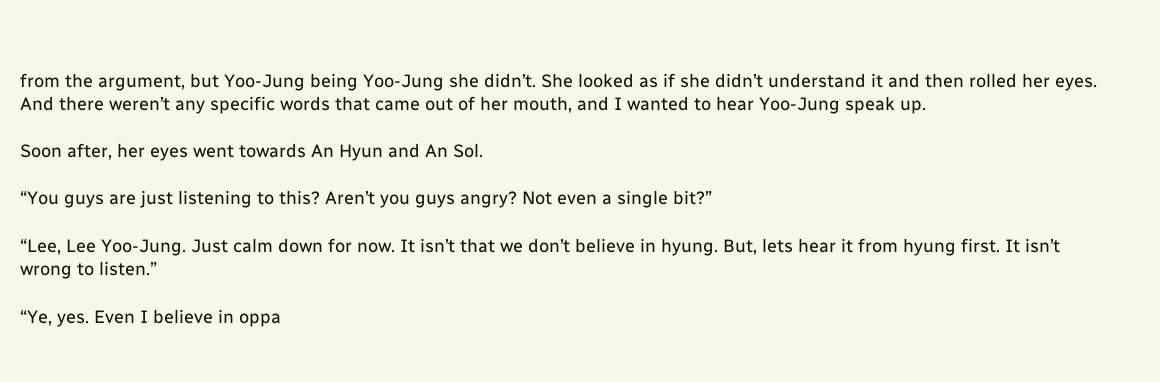from the argument, but Yoo-Jung being Yoo-Jung she didn’t. She looked as if she didn’t understand it and then rolled her eyes. And there weren’t any specific words that came out of her mouth, and I wanted to hear Yoo-Jung speak up.

Soon after, her eyes went towards An Hyun and An Sol.

“You guys are just listening to this? Aren’t you guys angry? Not even a single bit?”

“Lee, Lee Yoo-Jung. Just calm down for now. It isn’t that we don’t believe in hyung. But, lets hear it from hyung first. It isn’t wrong to listen.”

“Ye, yes. Even I believe in oppa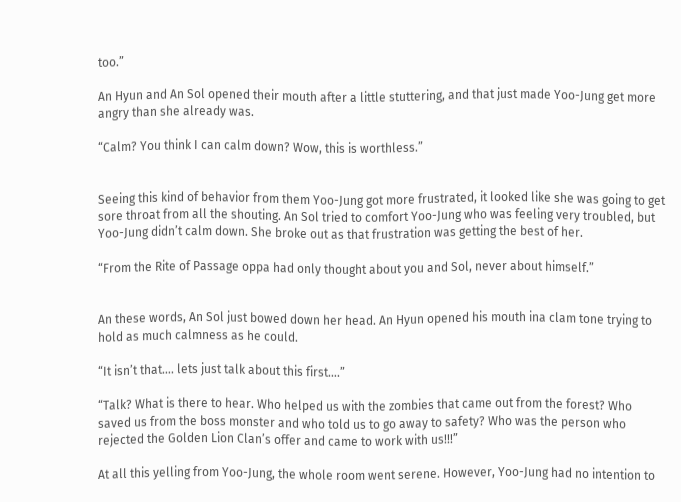too.”

An Hyun and An Sol opened their mouth after a little stuttering, and that just made Yoo-Jung get more angry than she already was.

“Calm? You think I can calm down? Wow, this is worthless.”


Seeing this kind of behavior from them Yoo-Jung got more frustrated, it looked like she was going to get sore throat from all the shouting. An Sol tried to comfort Yoo-Jung who was feeling very troubled, but Yoo-Jung didn’t calm down. She broke out as that frustration was getting the best of her.

“From the Rite of Passage oppa had only thought about you and Sol, never about himself.”


An these words, An Sol just bowed down her head. An Hyun opened his mouth ina clam tone trying to hold as much calmness as he could.

“It isn’t that…. lets just talk about this first….”

“Talk? What is there to hear. Who helped us with the zombies that came out from the forest? Who saved us from the boss monster and who told us to go away to safety? Who was the person who rejected the Golden Lion Clan’s offer and came to work with us!!!”

At all this yelling from Yoo-Jung, the whole room went serene. However, Yoo-Jung had no intention to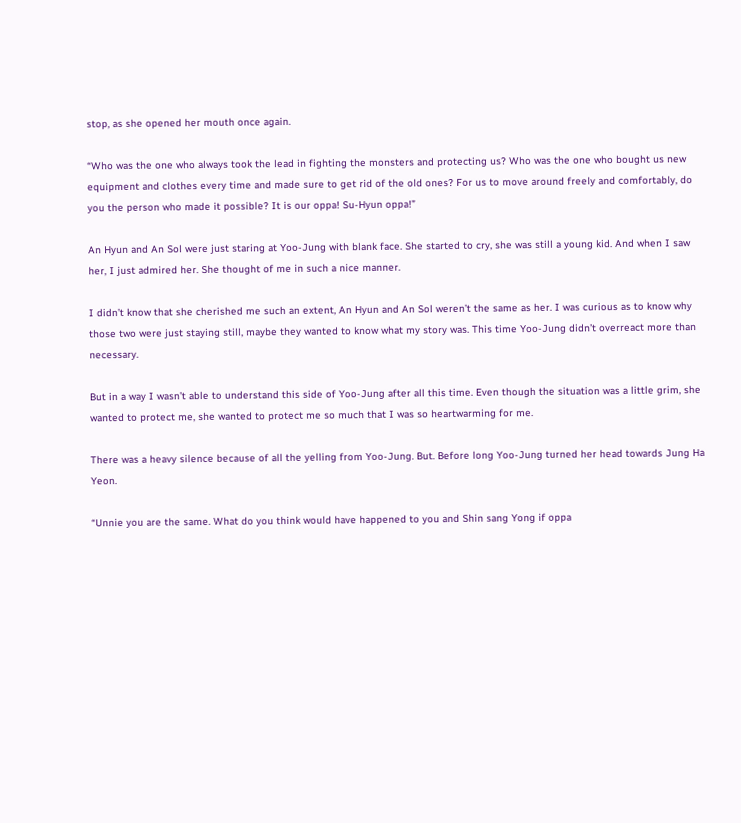stop, as she opened her mouth once again.

“Who was the one who always took the lead in fighting the monsters and protecting us? Who was the one who bought us new equipment and clothes every time and made sure to get rid of the old ones? For us to move around freely and comfortably, do you the person who made it possible? It is our oppa! Su-Hyun oppa!”

An Hyun and An Sol were just staring at Yoo-Jung with blank face. She started to cry, she was still a young kid. And when I saw her, I just admired her. She thought of me in such a nice manner.

I didn’t know that she cherished me such an extent, An Hyun and An Sol weren’t the same as her. I was curious as to know why those two were just staying still, maybe they wanted to know what my story was. This time Yoo-Jung didn’t overreact more than necessary.

But in a way I wasn’t able to understand this side of Yoo-Jung after all this time. Even though the situation was a little grim, she wanted to protect me, she wanted to protect me so much that I was so heartwarming for me.

There was a heavy silence because of all the yelling from Yoo-Jung. But. Before long Yoo-Jung turned her head towards Jung Ha Yeon.

“Unnie you are the same. What do you think would have happened to you and Shin sang Yong if oppa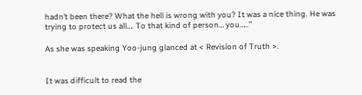hadn’t been there? What the hell is wrong with you? It was a nice thing. He was trying to protect us all…. To that kind of person… you…..”

As she was speaking Yoo-jung glanced at < Revision of Truth >.


It was difficult to read the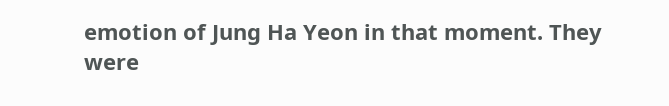emotion of Jung Ha Yeon in that moment. They were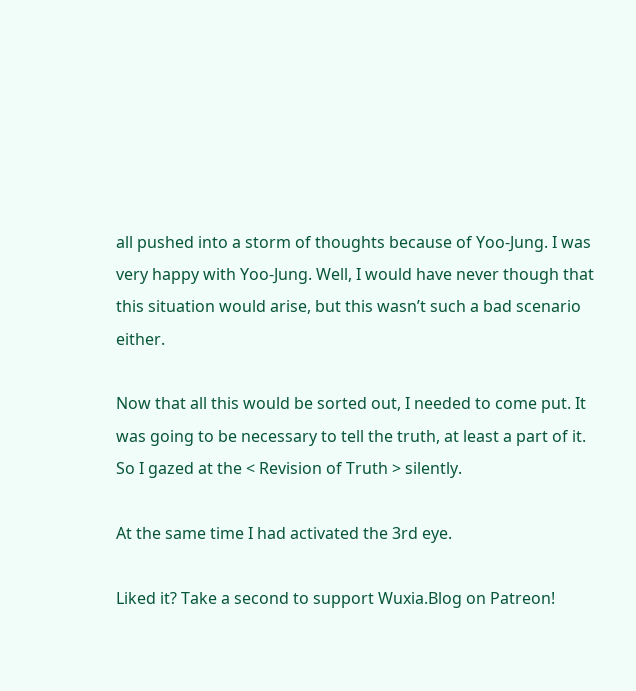all pushed into a storm of thoughts because of Yoo-Jung. I was very happy with Yoo-Jung. Well, I would have never though that this situation would arise, but this wasn’t such a bad scenario either.

Now that all this would be sorted out, I needed to come put. It was going to be necessary to tell the truth, at least a part of it. So I gazed at the < Revision of Truth > silently.

At the same time I had activated the 3rd eye.

Liked it? Take a second to support Wuxia.Blog on Patreon!